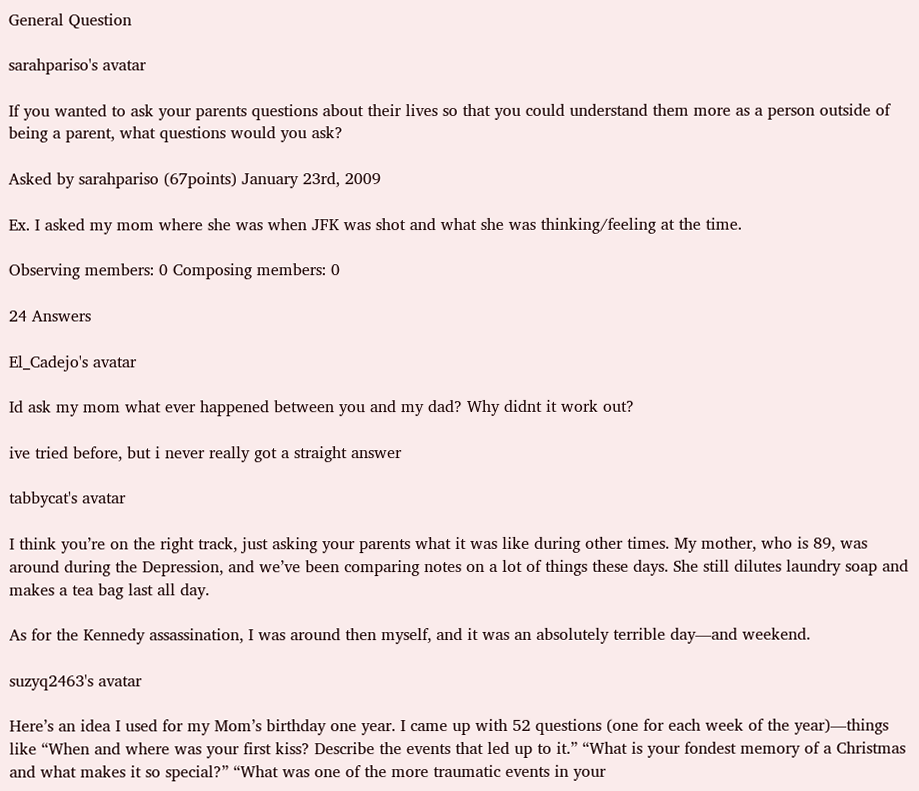General Question

sarahpariso's avatar

If you wanted to ask your parents questions about their lives so that you could understand them more as a person outside of being a parent, what questions would you ask?

Asked by sarahpariso (67points) January 23rd, 2009

Ex. I asked my mom where she was when JFK was shot and what she was thinking/feeling at the time.

Observing members: 0 Composing members: 0

24 Answers

El_Cadejo's avatar

Id ask my mom what ever happened between you and my dad? Why didnt it work out?

ive tried before, but i never really got a straight answer

tabbycat's avatar

I think you’re on the right track, just asking your parents what it was like during other times. My mother, who is 89, was around during the Depression, and we’ve been comparing notes on a lot of things these days. She still dilutes laundry soap and makes a tea bag last all day.

As for the Kennedy assassination, I was around then myself, and it was an absolutely terrible day—and weekend.

suzyq2463's avatar

Here’s an idea I used for my Mom’s birthday one year. I came up with 52 questions (one for each week of the year)—things like “When and where was your first kiss? Describe the events that led up to it.” “What is your fondest memory of a Christmas and what makes it so special?” “What was one of the more traumatic events in your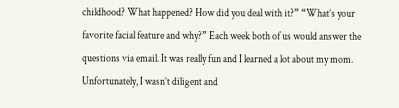childhood? What happened? How did you deal with it?” “What’s your favorite facial feature and why?” Each week both of us would answer the questions via email. It was really fun and I learned a lot about my mom. Unfortunately, I wasn’t diligent and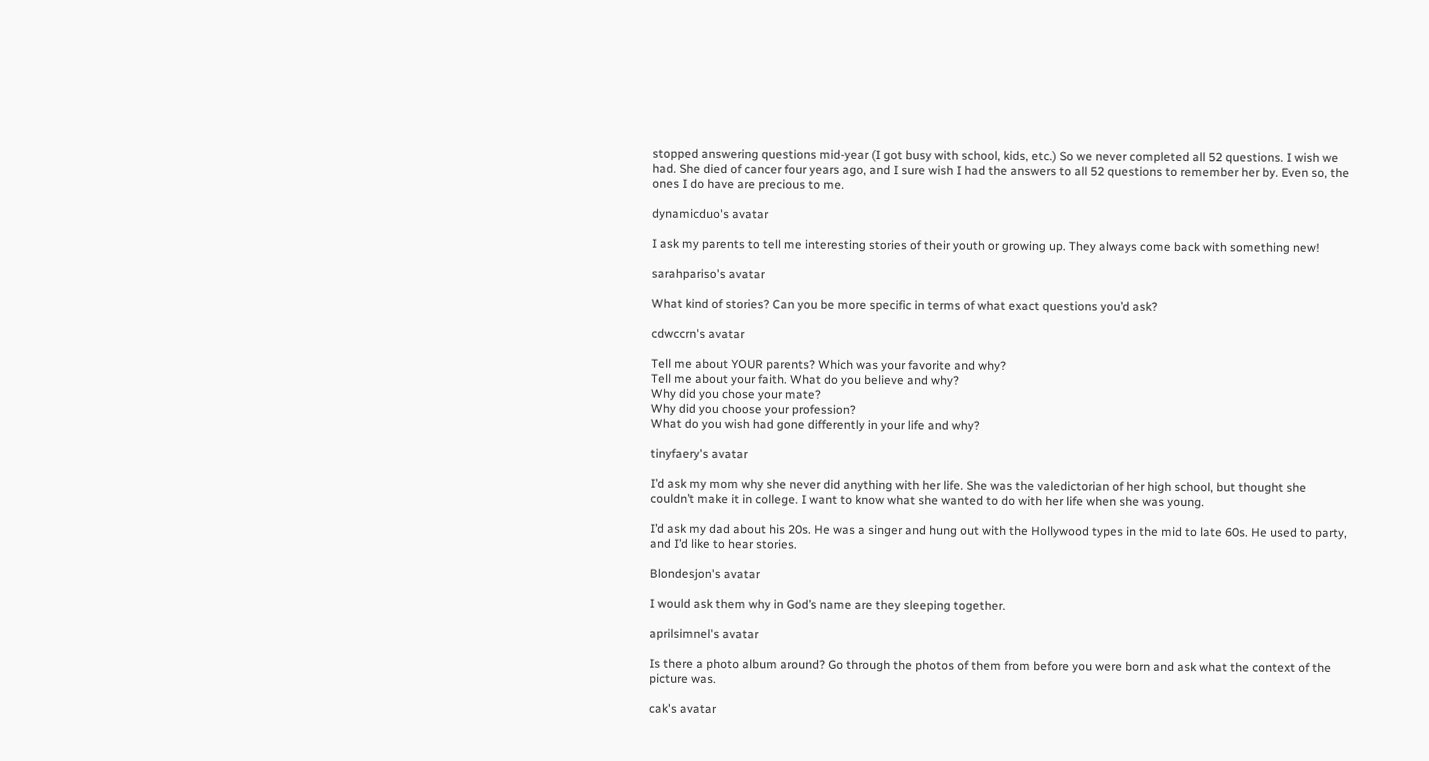stopped answering questions mid-year (I got busy with school, kids, etc.) So we never completed all 52 questions. I wish we had. She died of cancer four years ago, and I sure wish I had the answers to all 52 questions to remember her by. Even so, the ones I do have are precious to me.

dynamicduo's avatar

I ask my parents to tell me interesting stories of their youth or growing up. They always come back with something new!

sarahpariso's avatar

What kind of stories? Can you be more specific in terms of what exact questions you’d ask?

cdwccrn's avatar

Tell me about YOUR parents? Which was your favorite and why?
Tell me about your faith. What do you believe and why?
Why did you chose your mate?
Why did you choose your profession?
What do you wish had gone differently in your life and why?

tinyfaery's avatar

I’d ask my mom why she never did anything with her life. She was the valedictorian of her high school, but thought she couldn’t make it in college. I want to know what she wanted to do with her life when she was young.

I’d ask my dad about his 20s. He was a singer and hung out with the Hollywood types in the mid to late 60s. He used to party, and I’d like to hear stories.

Blondesjon's avatar

I would ask them why in God’s name are they sleeping together.

aprilsimnel's avatar

Is there a photo album around? Go through the photos of them from before you were born and ask what the context of the picture was.

cak's avatar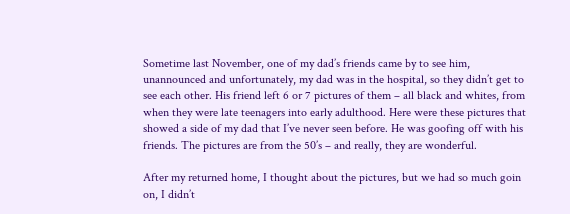Sometime last November, one of my dad’s friends came by to see him, unannounced and unfortunately, my dad was in the hospital, so they didn’t get to see each other. His friend left 6 or 7 pictures of them – all black and whites, from when they were late teenagers into early adulthood. Here were these pictures that showed a side of my dad that I’ve never seen before. He was goofing off with his friends. The pictures are from the 50’s – and really, they are wonderful.

After my returned home, I thought about the pictures, but we had so much goin on, I didn’t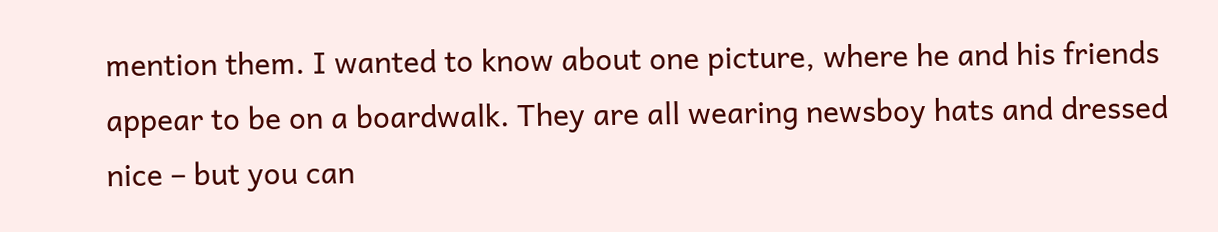mention them. I wanted to know about one picture, where he and his friends appear to be on a boardwalk. They are all wearing newsboy hats and dressed nice – but you can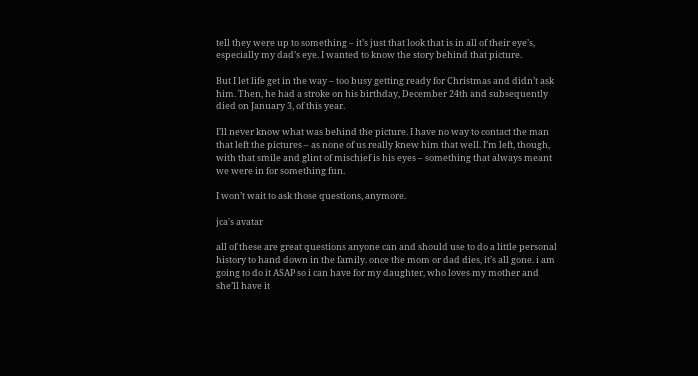tell they were up to something – it’s just that look that is in all of their eye’s, especially my dad’s eye. I wanted to know the story behind that picture.

But I let life get in the way – too busy getting ready for Christmas and didn’t ask him. Then, he had a stroke on his birthday, December 24th and subsequently died on January 3, of this year.

I’ll never know what was behind the picture. I have no way to contact the man that left the pictures – as none of us really knew him that well. I’m left, though, with that smile and glint of mischief is his eyes – something that always meant we were in for something fun.

I won’t wait to ask those questions, anymore.

jca's avatar

all of these are great questions anyone can and should use to do a little personal history to hand down in the family. once the mom or dad dies, it’s all gone. i am going to do it ASAP so i can have for my daughter, who loves my mother and she’ll have it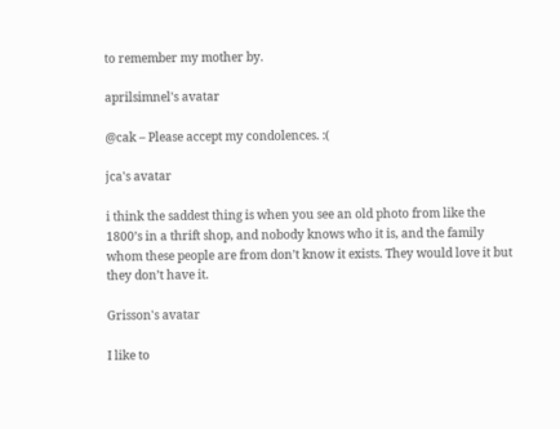to remember my mother by.

aprilsimnel's avatar

@cak – Please accept my condolences. :(

jca's avatar

i think the saddest thing is when you see an old photo from like the 1800’s in a thrift shop, and nobody knows who it is, and the family whom these people are from don’t know it exists. They would love it but they don’t have it.

Grisson's avatar

I like to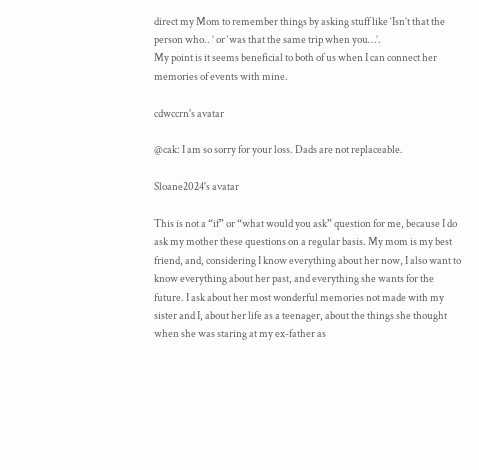direct my Mom to remember things by asking stuff like ‘Isn’t that the person who.. ’ or ‘was that the same trip when you…’.
My point is it seems beneficial to both of us when I can connect her memories of events with mine.

cdwccrn's avatar

@cak: I am so sorry for your loss. Dads are not replaceable.

Sloane2024's avatar

This is not a “if” or “what would you ask” question for me, because I do ask my mother these questions on a regular basis. My mom is my best friend, and, considering I know everything about her now, I also want to know everything about her past, and everything she wants for the future. I ask about her most wonderful memories not made with my sister and I, about her life as a teenager, about the things she thought when she was staring at my ex-father as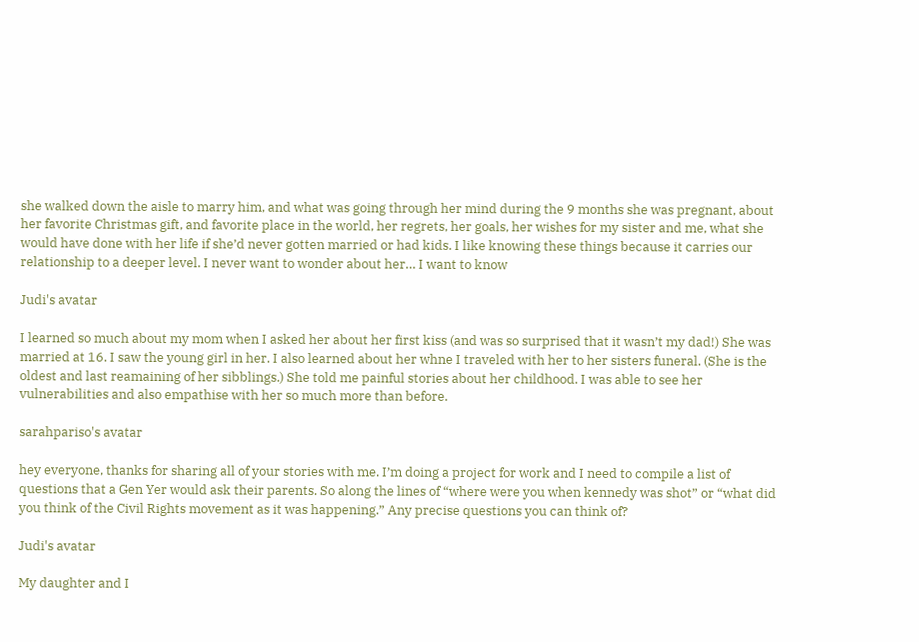she walked down the aisle to marry him, and what was going through her mind during the 9 months she was pregnant, about her favorite Christmas gift, and favorite place in the world, her regrets, her goals, her wishes for my sister and me, what she would have done with her life if she’d never gotten married or had kids. I like knowing these things because it carries our relationship to a deeper level. I never want to wonder about her… I want to know

Judi's avatar

I learned so much about my mom when I asked her about her first kiss (and was so surprised that it wasn’t my dad!) She was married at 16. I saw the young girl in her. I also learned about her whne I traveled with her to her sisters funeral. (She is the oldest and last reamaining of her sibblings.) She told me painful stories about her childhood. I was able to see her vulnerabilities and also empathise with her so much more than before.

sarahpariso's avatar

hey everyone, thanks for sharing all of your stories with me. I’m doing a project for work and I need to compile a list of questions that a Gen Yer would ask their parents. So along the lines of “where were you when kennedy was shot” or “what did you think of the Civil Rights movement as it was happening.” Any precise questions you can think of?

Judi's avatar

My daughter and I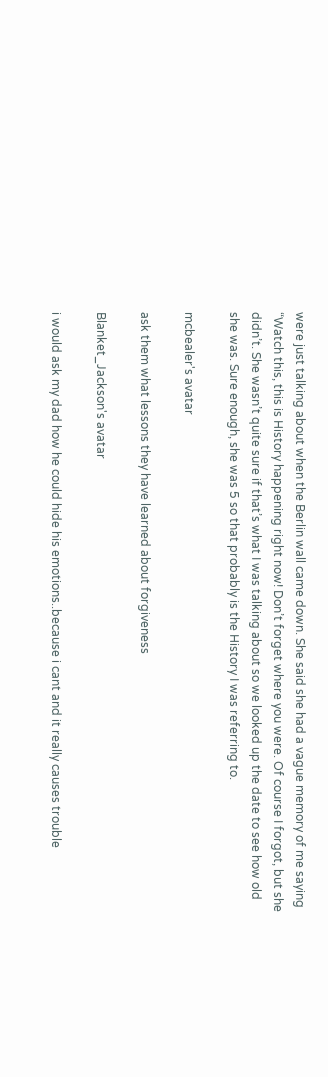were just talking about when the Berlin wall came down. She said she had a vague memory of me saying “Watch this, this is History happening right now! Don’t forget where you were. Of course I forgot, but she didn’t. She wasn’t quite sure if that’s what I was talking about so we looked up the date to see how old she was. Sure enough, she was 5 so that probably is the History I was referring to.

mcbealer's avatar

ask them what lessons they have learned about forgiveness

Blanket_Jackson's avatar

i would ask my dad how he could hide his emotions..because i cant and it really causes trouble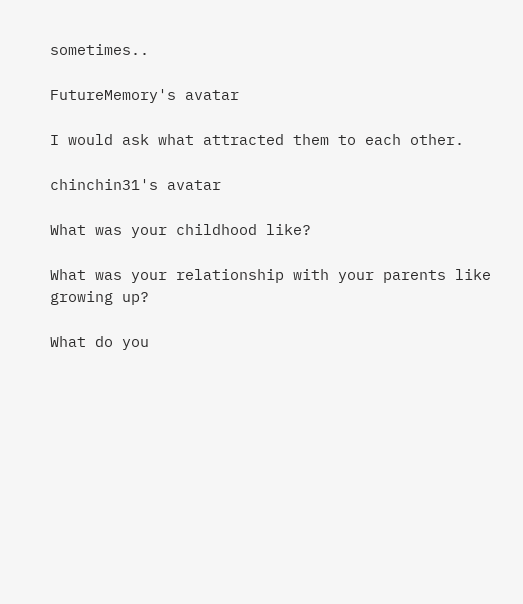sometimes..

FutureMemory's avatar

I would ask what attracted them to each other.

chinchin31's avatar

What was your childhood like?

What was your relationship with your parents like growing up?

What do you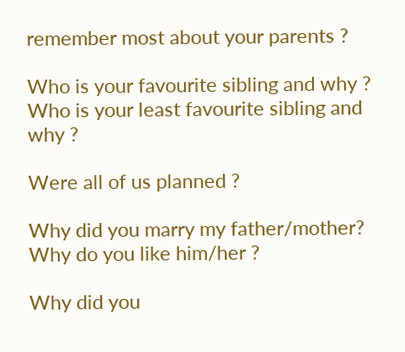remember most about your parents ?

Who is your favourite sibling and why ? Who is your least favourite sibling and why ?

Were all of us planned ?

Why did you marry my father/mother? Why do you like him/her ?

Why did you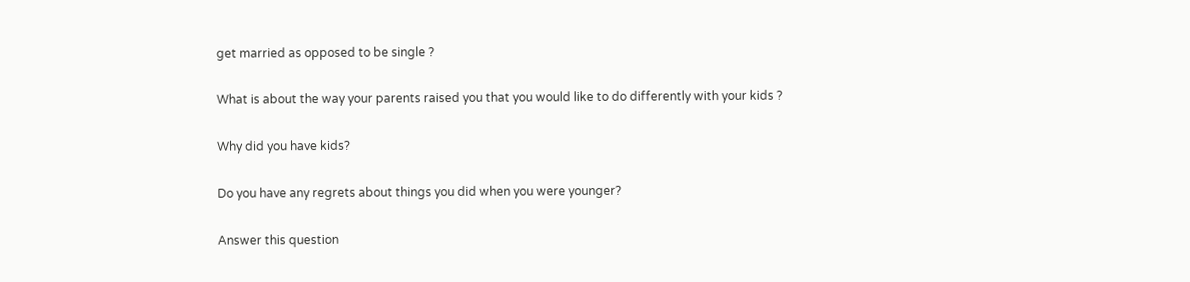get married as opposed to be single ?

What is about the way your parents raised you that you would like to do differently with your kids ?

Why did you have kids?

Do you have any regrets about things you did when you were younger?

Answer this question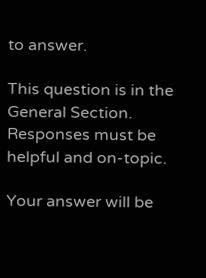to answer.

This question is in the General Section. Responses must be helpful and on-topic.

Your answer will be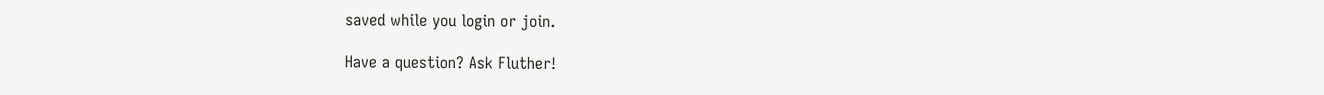saved while you login or join.

Have a question? Ask Fluther!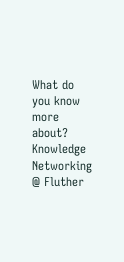What do you know more about?
Knowledge Networking @ Fluther